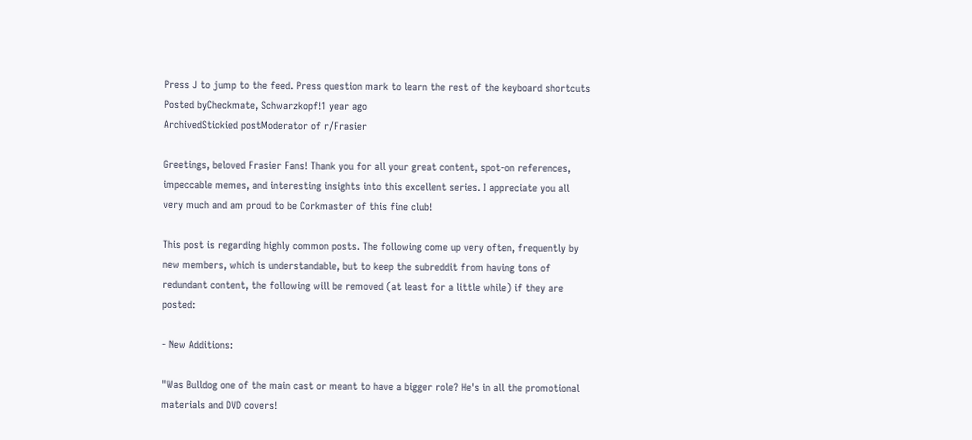Press J to jump to the feed. Press question mark to learn the rest of the keyboard shortcuts
Posted byCheckmate, Schwarzkopf!1 year ago
ArchivedStickied postModerator of r/Frasier

Greetings, beloved Frasier Fans! Thank you for all your great content, spot-on references, impeccable memes, and interesting insights into this excellent series. I appreciate you all very much and am proud to be Corkmaster of this fine club!

This post is regarding highly common posts. The following come up very often, frequently by new members, which is understandable, but to keep the subreddit from having tons of redundant content, the following will be removed (at least for a little while) if they are posted:

- New Additions:

"Was Bulldog one of the main cast or meant to have a bigger role? He's in all the promotional materials and DVD covers!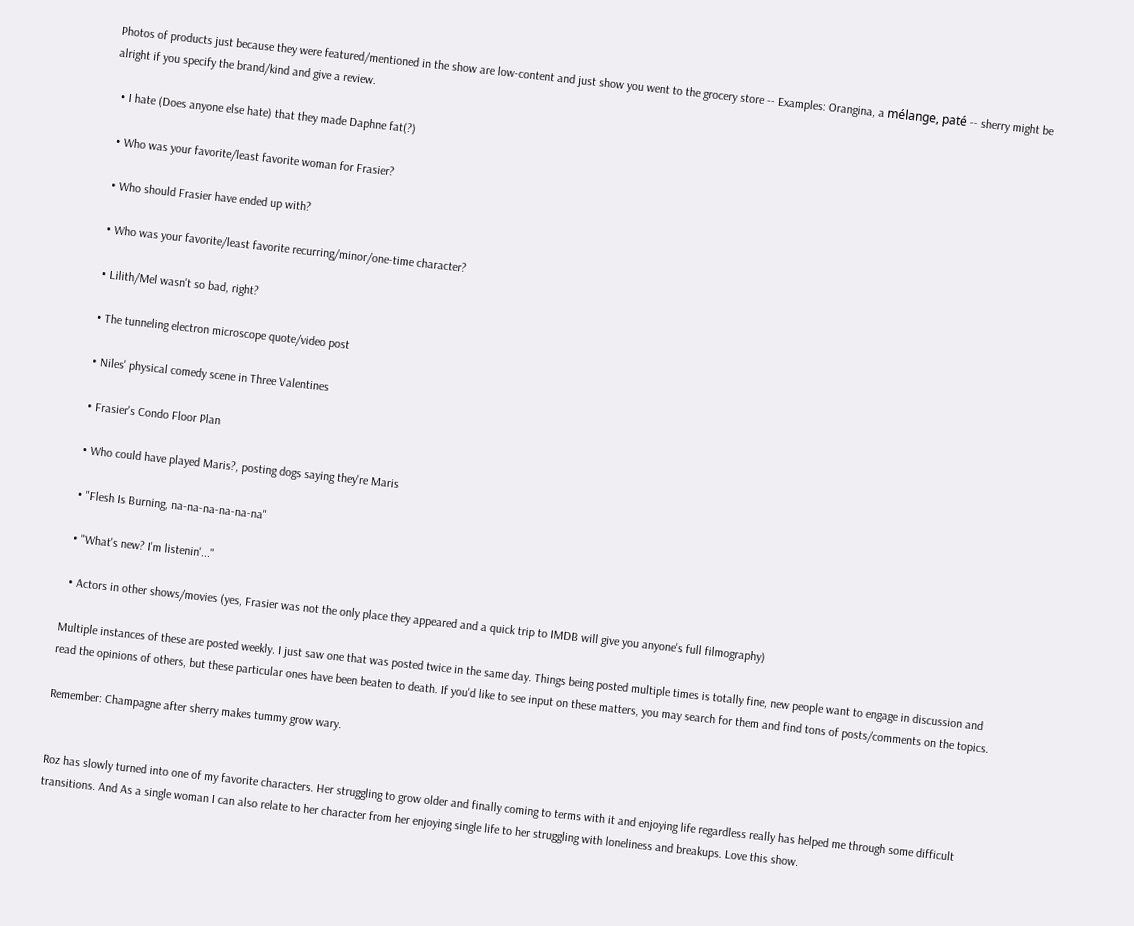Photos of products just because they were featured/mentioned in the show are low-content and just show you went to the grocery store -- Examples: Orangina, a mélange, paté -- sherry might be alright if you specify the brand/kind and give a review.

  • I hate (Does anyone else hate) that they made Daphne fat(?)

  • Who was your favorite/least favorite woman for Frasier?

  • Who should Frasier have ended up with?

  • Who was your favorite/least favorite recurring/minor/one-time character?

  • Lilith/Mel wasn't so bad, right?

  • The tunneling electron microscope quote/video post

  • Niles' physical comedy scene in Three Valentines

  • Frasier's Condo Floor Plan

  • Who could have played Maris?, posting dogs saying they're Maris

  • "Flesh Is Burning, na-na-na-na-na-na"

  • "What's new? I'm listenin'..."

  • Actors in other shows/movies (yes, Frasier was not the only place they appeared and a quick trip to IMDB will give you anyone's full filmography)

Multiple instances of these are posted weekly. I just saw one that was posted twice in the same day. Things being posted multiple times is totally fine, new people want to engage in discussion and read the opinions of others, but these particular ones have been beaten to death. If you'd like to see input on these matters, you may search for them and find tons of posts/comments on the topics.

Remember: Champagne after sherry makes tummy grow wary.


Roz has slowly turned into one of my favorite characters. Her struggling to grow older and finally coming to terms with it and enjoying life regardless really has helped me through some difficult transitions. And As a single woman I can also relate to her character from her enjoying single life to her struggling with loneliness and breakups. Love this show.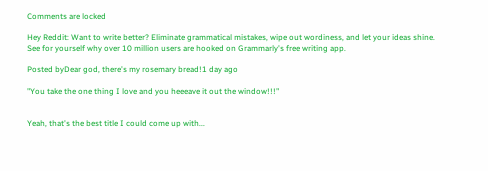Comments are locked

Hey Reddit: Want to write better? Eliminate grammatical mistakes, wipe out wordiness, and let your ideas shine. See for yourself why over 10 million users are hooked on Grammarly's free writing app.

Posted byDear god, there's my rosemary bread!1 day ago

"You take the one thing I love and you heeeave it out the window!!!"


Yeah, that's the best title I could come up with...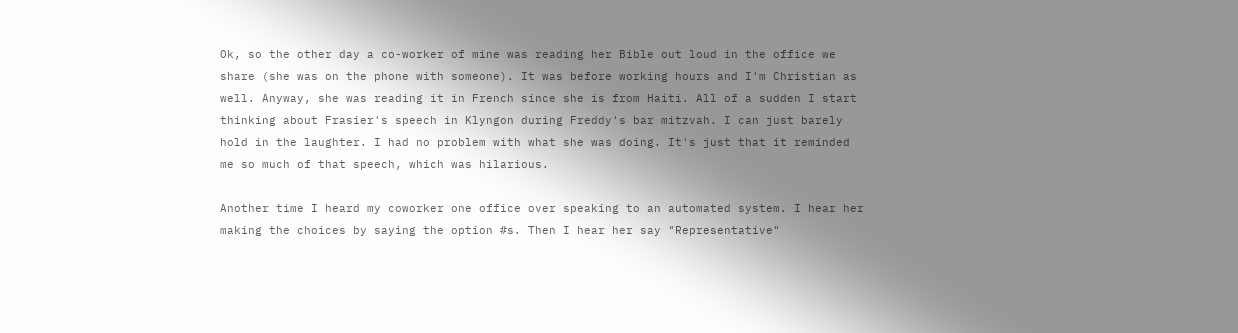Ok, so the other day a co-worker of mine was reading her Bible out loud in the office we share (she was on the phone with someone). It was before working hours and I'm Christian as well. Anyway, she was reading it in French since she is from Haiti. All of a sudden I start thinking about Frasier's speech in Klyngon during Freddy's bar mitzvah. I can just barely hold in the laughter. I had no problem with what she was doing. It's just that it reminded me so much of that speech, which was hilarious.

Another time I heard my coworker one office over speaking to an automated system. I hear her making the choices by saying the option #s. Then I hear her say "Representative"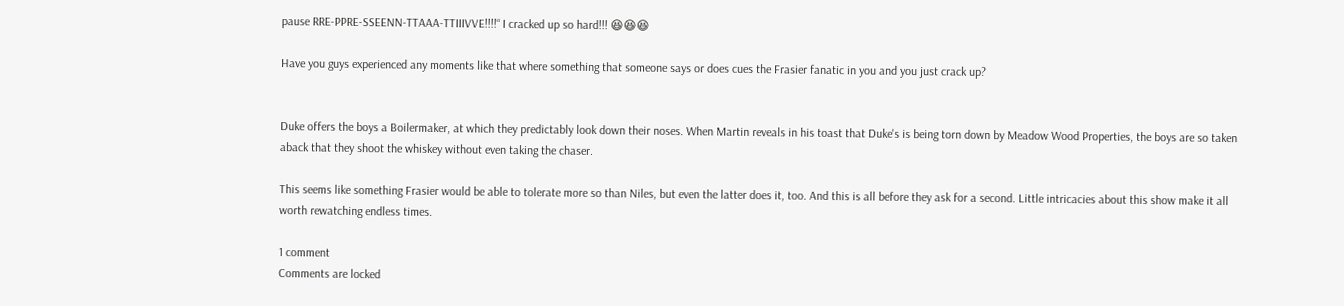pause RRE-PPRE-SSEENN-TTAAA-TTIIIVVE!!!!“ I cracked up so hard!!! 😆😆😆

Have you guys experienced any moments like that where something that someone says or does cues the Frasier fanatic in you and you just crack up?


Duke offers the boys a Boilermaker, at which they predictably look down their noses. When Martin reveals in his toast that Duke's is being torn down by Meadow Wood Properties, the boys are so taken aback that they shoot the whiskey without even taking the chaser.

This seems like something Frasier would be able to tolerate more so than Niles, but even the latter does it, too. And this is all before they ask for a second. Little intricacies about this show make it all worth rewatching endless times.

1 comment
Comments are locked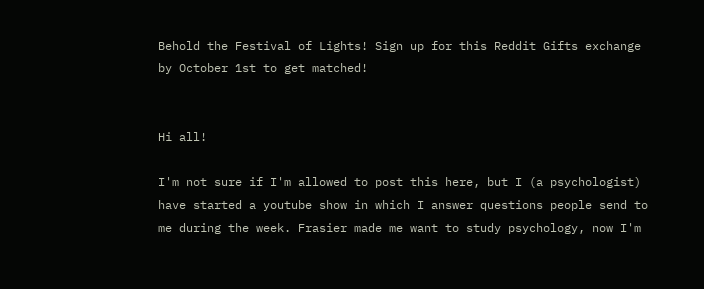Behold the Festival of Lights! Sign up for this Reddit Gifts exchange by October 1st to get matched!


Hi all!

I'm not sure if I'm allowed to post this here, but I (a psychologist) have started a youtube show in which I answer questions people send to me during the week. Frasier made me want to study psychology, now I'm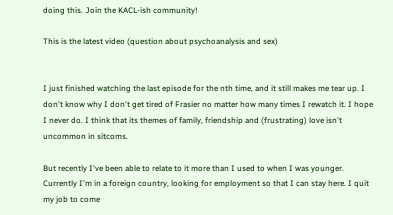doing this. Join the KACL-ish community!

This is the latest video (question about psychoanalysis and sex)


I just finished watching the last episode for the nth time, and it still makes me tear up. I don't know why I don't get tired of Frasier no matter how many times I rewatch it. I hope I never do. I think that its themes of family, friendship and (frustrating) love isn't uncommon in sitcoms.

But recently I've been able to relate to it more than I used to when I was younger. Currently I'm in a foreign country, looking for employment so that I can stay here. I quit my job to come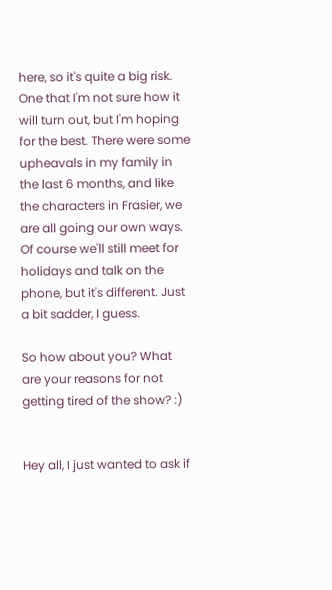here, so it's quite a big risk. One that I'm not sure how it will turn out, but I'm hoping for the best. There were some upheavals in my family in the last 6 months, and like the characters in Frasier, we are all going our own ways. Of course we'll still meet for holidays and talk on the phone, but it's different. Just a bit sadder, I guess.

So how about you? What are your reasons for not getting tired of the show? :)


Hey all, I just wanted to ask if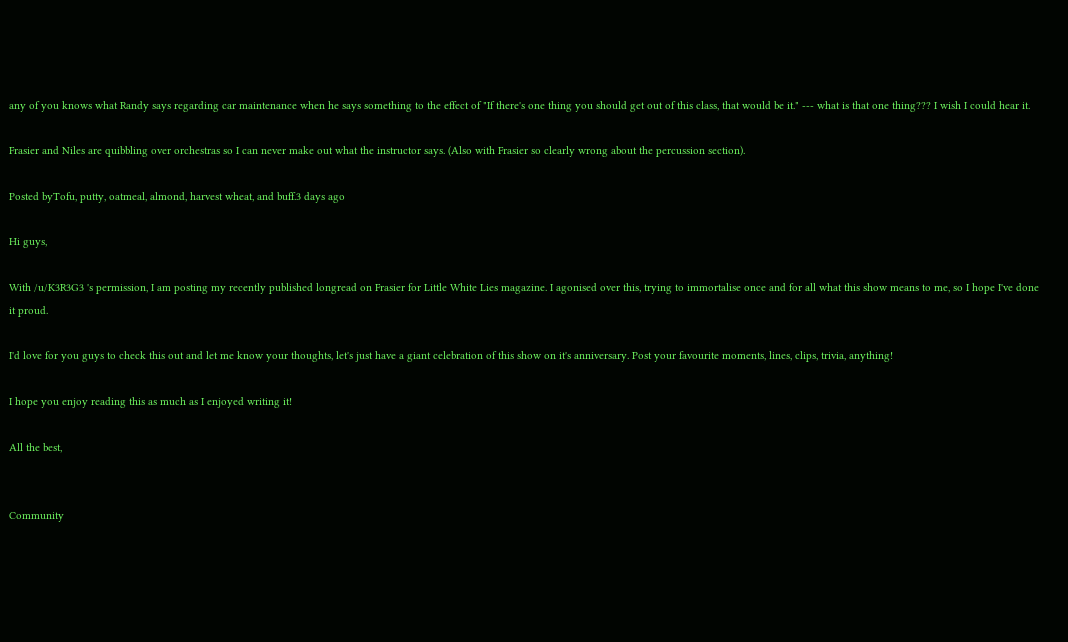any of you knows what Randy says regarding car maintenance when he says something to the effect of "If there's one thing you should get out of this class, that would be it." --- what is that one thing??? I wish I could hear it.

Frasier and Niles are quibbling over orchestras so I can never make out what the instructor says. (Also with Frasier so clearly wrong about the percussion section).

Posted byTofu, putty, oatmeal, almond, harvest wheat, and buff.3 days ago

Hi guys,

With /u/K3R3G3 's permission, I am posting my recently published longread on Frasier for Little White Lies magazine. I agonised over this, trying to immortalise once and for all what this show means to me, so I hope I've done it proud.

I'd love for you guys to check this out and let me know your thoughts, let's just have a giant celebration of this show on it's anniversary. Post your favourite moments, lines, clips, trivia, anything!

I hope you enjoy reading this as much as I enjoyed writing it!

All the best,


Community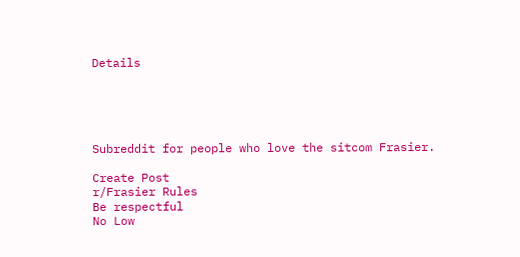Details





Subreddit for people who love the sitcom Frasier.

Create Post
r/Frasier Rules
Be respectful
No Low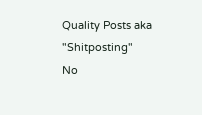Quality Posts aka "Shitposting"
No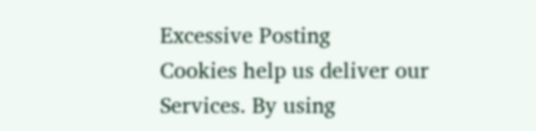Excessive Posting
Cookies help us deliver our Services. By using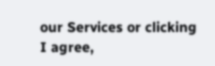our Services or clicking I agree,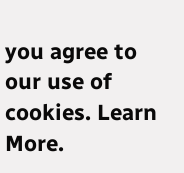you agree to our use of cookies. Learn More.